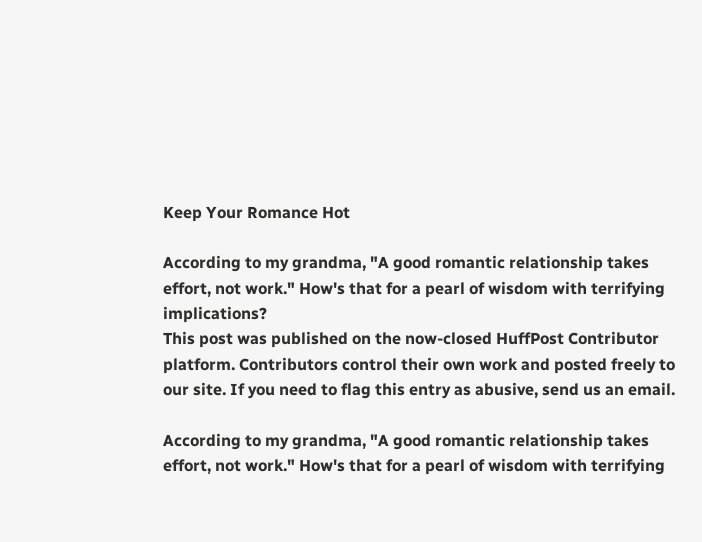Keep Your Romance Hot

According to my grandma, "A good romantic relationship takes effort, not work." How's that for a pearl of wisdom with terrifying implications?
This post was published on the now-closed HuffPost Contributor platform. Contributors control their own work and posted freely to our site. If you need to flag this entry as abusive, send us an email.

According to my grandma, "A good romantic relationship takes effort, not work." How's that for a pearl of wisdom with terrifying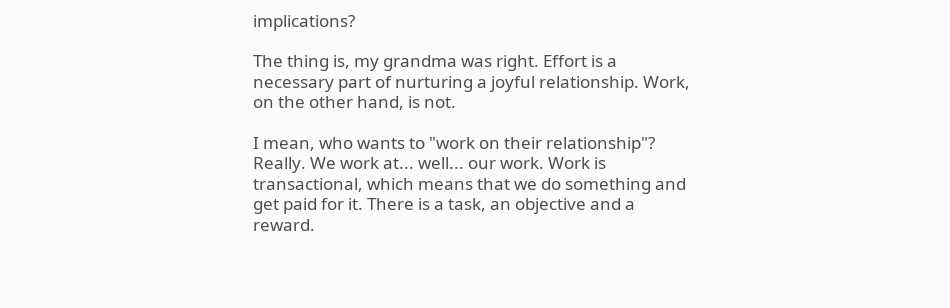implications?

The thing is, my grandma was right. Effort is a necessary part of nurturing a joyful relationship. Work, on the other hand, is not.

I mean, who wants to "work on their relationship"? Really. We work at... well... our work. Work is transactional, which means that we do something and get paid for it. There is a task, an objective and a reward.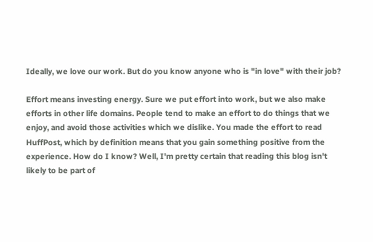Ideally, we love our work. But do you know anyone who is "in love" with their job?

Effort means investing energy. Sure we put effort into work, but we also make efforts in other life domains. People tend to make an effort to do things that we enjoy, and avoid those activities which we dislike. You made the effort to read HuffPost, which by definition means that you gain something positive from the experience. How do I know? Well, I'm pretty certain that reading this blog isn't likely to be part of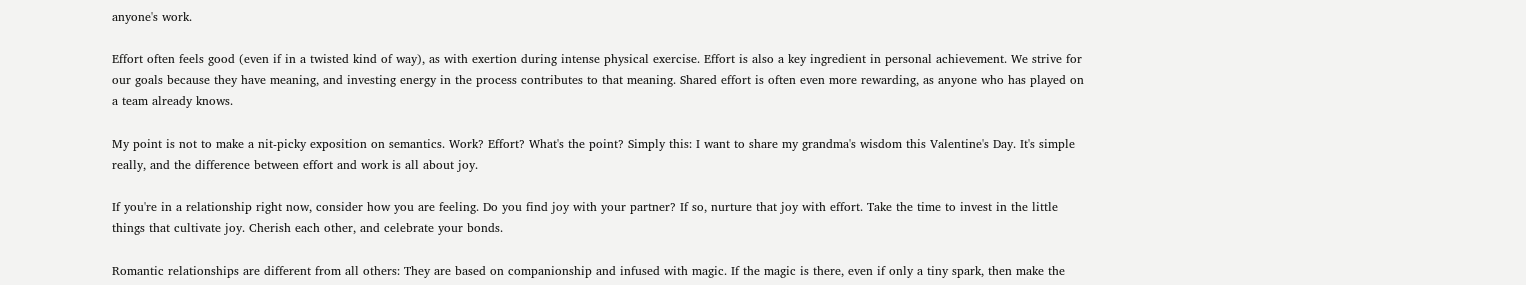anyone's work.

Effort often feels good (even if in a twisted kind of way), as with exertion during intense physical exercise. Effort is also a key ingredient in personal achievement. We strive for our goals because they have meaning, and investing energy in the process contributes to that meaning. Shared effort is often even more rewarding, as anyone who has played on a team already knows.

My point is not to make a nit-picky exposition on semantics. Work? Effort? What's the point? Simply this: I want to share my grandma's wisdom this Valentine's Day. It's simple really, and the difference between effort and work is all about joy.

If you're in a relationship right now, consider how you are feeling. Do you find joy with your partner? If so, nurture that joy with effort. Take the time to invest in the little things that cultivate joy. Cherish each other, and celebrate your bonds.

Romantic relationships are different from all others: They are based on companionship and infused with magic. If the magic is there, even if only a tiny spark, then make the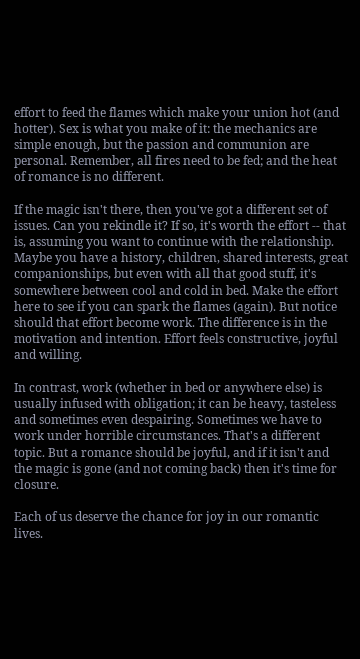effort to feed the flames which make your union hot (and hotter). Sex is what you make of it: the mechanics are simple enough, but the passion and communion are personal. Remember, all fires need to be fed; and the heat of romance is no different.

If the magic isn't there, then you've got a different set of issues. Can you rekindle it? If so, it's worth the effort -- that is, assuming you want to continue with the relationship. Maybe you have a history, children, shared interests, great companionships, but even with all that good stuff, it's somewhere between cool and cold in bed. Make the effort here to see if you can spark the flames (again). But notice should that effort become work. The difference is in the motivation and intention. Effort feels constructive, joyful and willing.

In contrast, work (whether in bed or anywhere else) is usually infused with obligation; it can be heavy, tasteless and sometimes even despairing. Sometimes we have to work under horrible circumstances. That's a different topic. But a romance should be joyful, and if it isn't and the magic is gone (and not coming back) then it's time for closure.

Each of us deserve the chance for joy in our romantic lives.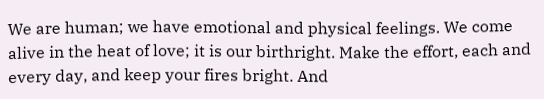We are human; we have emotional and physical feelings. We come alive in the heat of love; it is our birthright. Make the effort, each and every day, and keep your fires bright. And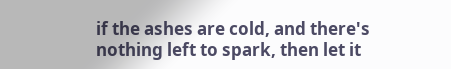if the ashes are cold, and there's nothing left to spark, then let it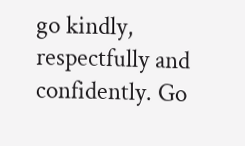go kindly, respectfully and confidently. Go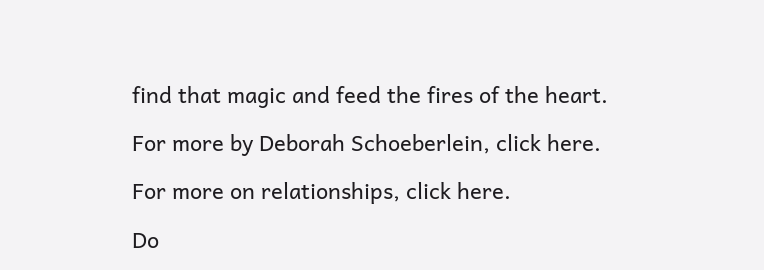find that magic and feed the fires of the heart.

For more by Deborah Schoeberlein, click here.

For more on relationships, click here.

Do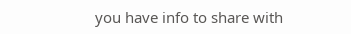you have info to share with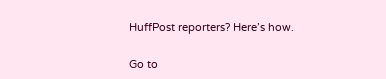HuffPost reporters? Here’s how.

Go to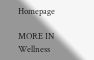Homepage

MORE IN Wellness